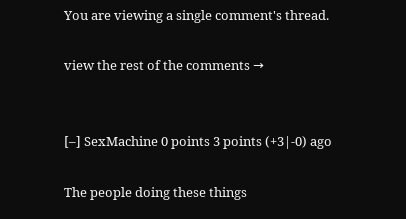You are viewing a single comment's thread.

view the rest of the comments →


[–] SexMachine 0 points 3 points (+3|-0) ago

The people doing these things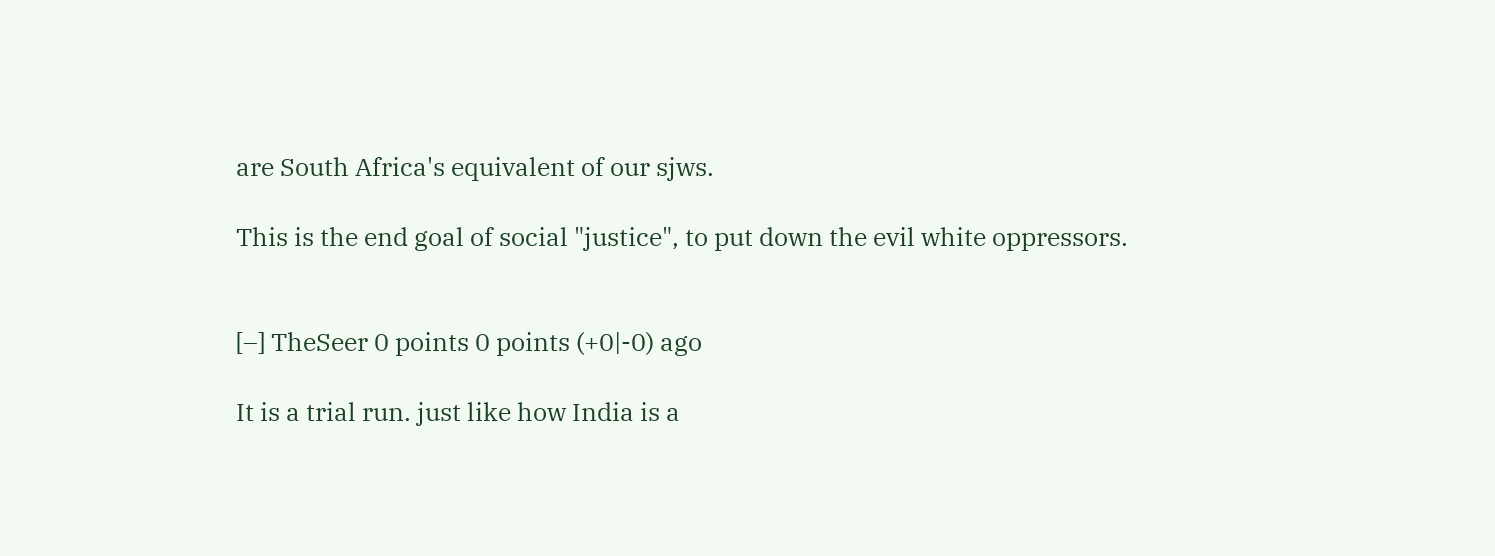are South Africa's equivalent of our sjws.

This is the end goal of social "justice", to put down the evil white oppressors.


[–] TheSeer 0 points 0 points (+0|-0) ago

It is a trial run. just like how India is a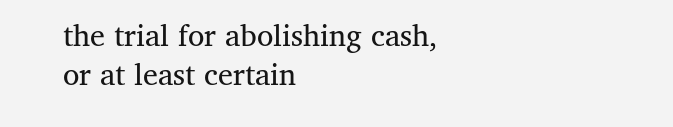the trial for abolishing cash, or at least certain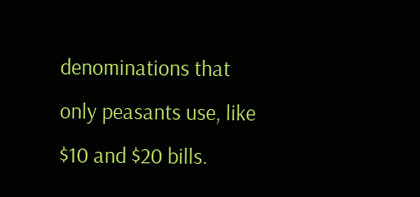denominations that only peasants use, like $10 and $20 bills.